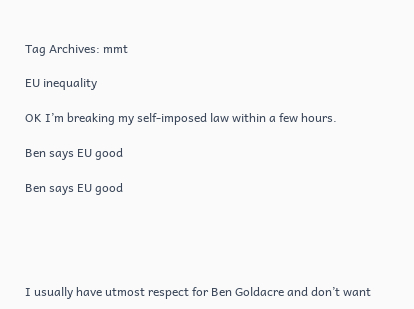Tag Archives: mmt

EU inequality

OK I’m breaking my self-imposed law within a few hours.

Ben says EU good

Ben says EU good





I usually have utmost respect for Ben Goldacre and don’t want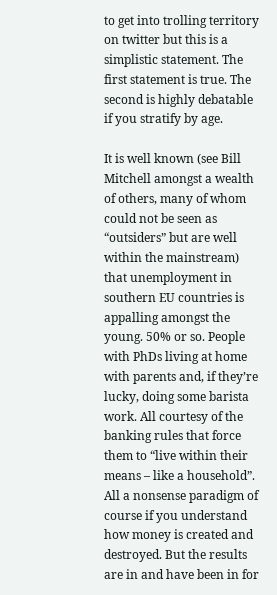to get into trolling territory on twitter but this is a simplistic statement. The first statement is true. The second is highly debatable if you stratify by age.

It is well known (see Bill Mitchell amongst a wealth of others, many of whom could not be seen as “outsiders” but are well within the mainstream) that unemployment in southern EU countries is appalling amongst the young. 50% or so. People with PhDs living at home with parents and, if they’re lucky, doing some barista work. All courtesy of the banking rules that force them to “live within their means – like a household”. All a nonsense paradigm of course if you understand how money is created and destroyed. But the results are in and have been in for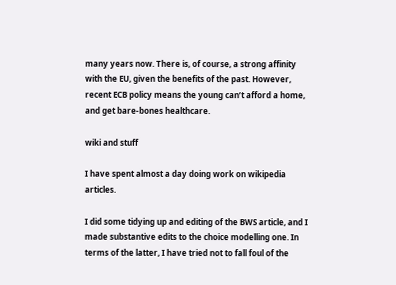many years now. There is, of course, a strong affinity with the EU, given the benefits of the past. However, recent ECB policy means the young can’t afford a home, and get bare-bones healthcare.

wiki and stuff

I have spent almost a day doing work on wikipedia articles.

I did some tidying up and editing of the BWS article, and I made substantive edits to the choice modelling one. In terms of the latter, I have tried not to fall foul of the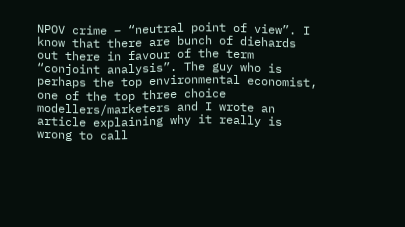NPOV crime – “neutral point of view”. I know that there are bunch of diehards out there in favour of the term “conjoint analysis”. The guy who is perhaps the top environmental economist, one of the top three choice modellers/marketers and I wrote an article explaining why it really is wrong to call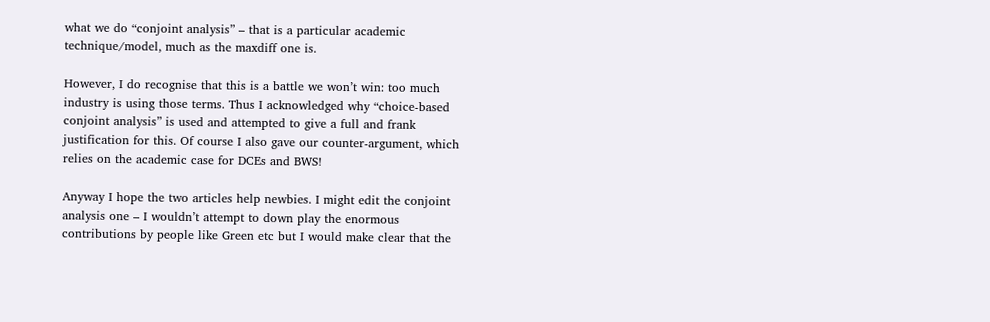what we do “conjoint analysis” – that is a particular academic technique/model, much as the maxdiff one is.

However, I do recognise that this is a battle we won’t win: too much industry is using those terms. Thus I acknowledged why “choice-based conjoint analysis” is used and attempted to give a full and frank justification for this. Of course I also gave our counter-argument, which relies on the academic case for DCEs and BWS!

Anyway I hope the two articles help newbies. I might edit the conjoint analysis one – I wouldn’t attempt to down play the enormous contributions by people like Green etc but I would make clear that the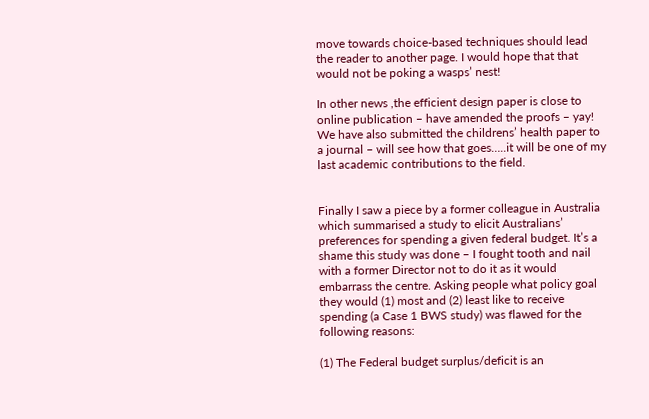move towards choice-based techniques should lead the reader to another page. I would hope that that would not be poking a wasps’ nest!

In other news ,the efficient design paper is close to online publication – have amended the proofs – yay! We have also submitted the childrens’ health paper to a journal – will see how that goes…..it will be one of my last academic contributions to the field.


Finally I saw a piece by a former colleague in Australia which summarised a study to elicit Australians’ preferences for spending a given federal budget. It’s a shame this study was done – I fought tooth and nail with a former Director not to do it as it would embarrass the centre. Asking people what policy goal they would (1) most and (2) least like to receive spending (a Case 1 BWS study) was flawed for the following reasons:

(1) The Federal budget surplus/deficit is an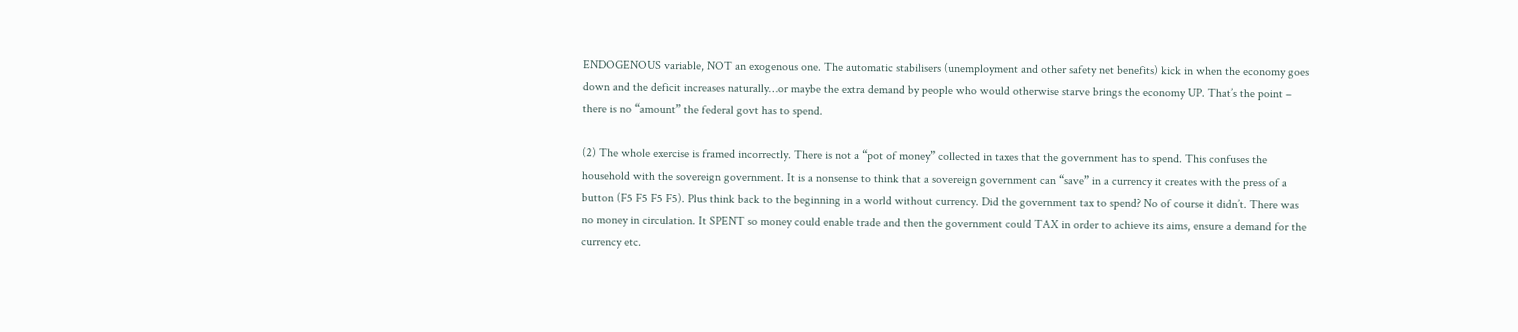ENDOGENOUS variable, NOT an exogenous one. The automatic stabilisers (unemployment and other safety net benefits) kick in when the economy goes down and the deficit increases naturally…or maybe the extra demand by people who would otherwise starve brings the economy UP. That’s the point – there is no “amount” the federal govt has to spend.

(2) The whole exercise is framed incorrectly. There is not a “pot of money” collected in taxes that the government has to spend. This confuses the household with the sovereign government. It is a nonsense to think that a sovereign government can “save” in a currency it creates with the press of a button (F5 F5 F5 F5). Plus think back to the beginning in a world without currency. Did the government tax to spend? No of course it didn’t. There was no money in circulation. It SPENT so money could enable trade and then the government could TAX in order to achieve its aims, ensure a demand for the currency etc.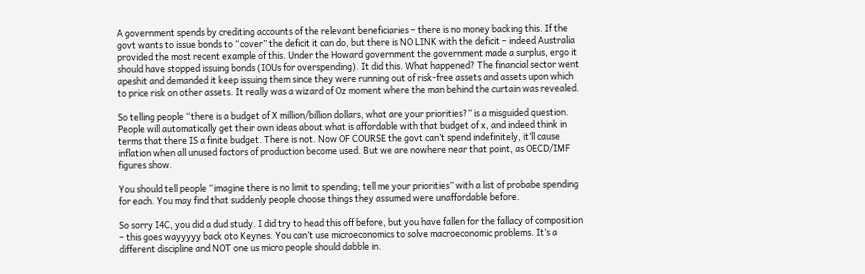A government spends by crediting accounts of the relevant beneficiaries – there is no money backing this. If the govt wants to issue bonds to “cover” the deficit it can do, but there is NO LINK with the deficit – indeed Australia provided the most recent example of this. Under the Howard government the government made a surplus, ergo it should have stopped issuing bonds (IOUs for overspending). It did this. What happened? The financial sector went apeshit and demanded it keep issuing them since they were running out of risk-free assets and assets upon which to price risk on other assets. It really was a wizard of Oz moment where the man behind the curtain was revealed.

So telling people “there is a budget of X million/billion dollars, what are your priorities?” is a misguided question. People will automatically get their own ideas about what is affordable with that budget of x, and indeed think in terms that there IS a finite budget. There is not. Now OF COURSE the govt can’t spend indefinitely, it’ll cause inflation when all unused factors of production become used. But we are nowhere near that point, as OECD/IMF figures show.

You should tell people “imagine there is no limit to spending; tell me your priorities” with a list of probabe spending for each. You may find that suddenly people choose things they assumed were unaffordable before.

So sorry I4C, you did a dud study. I did try to head this off before, but you have fallen for the fallacy of composition – this goes wayyyyy back oto Keynes. You can’t use microeconomics to solve macroeconomic problems. It’s a different discipline and NOT one us micro people should dabble in.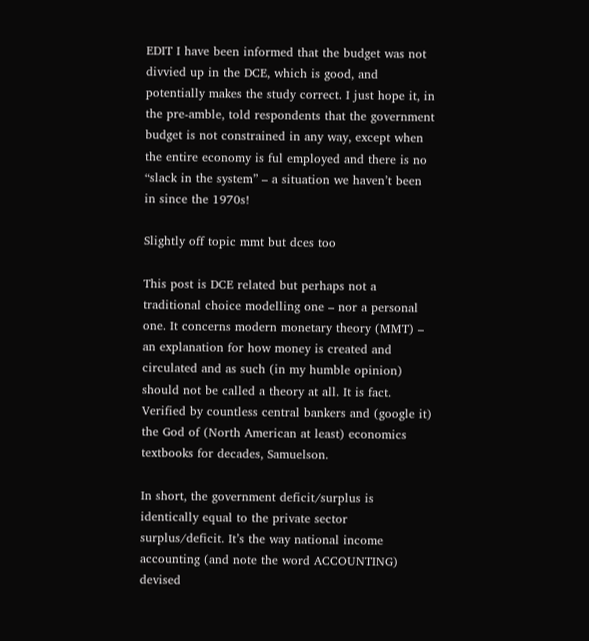EDIT I have been informed that the budget was not divvied up in the DCE, which is good, and potentially makes the study correct. I just hope it, in the pre-amble, told respondents that the government budget is not constrained in any way, except when the entire economy is ful employed and there is no “slack in the system” – a situation we haven’t been in since the 1970s!

Slightly off topic mmt but dces too

This post is DCE related but perhaps not a traditional choice modelling one – nor a personal one. It concerns modern monetary theory (MMT) – an explanation for how money is created and circulated and as such (in my humble opinion) should not be called a theory at all. It is fact. Verified by countless central bankers and (google it) the God of (North American at least) economics textbooks for decades, Samuelson.

In short, the government deficit/surplus is identically equal to the private sector surplus/deficit. It’s the way national income accounting (and note the word ACCOUNTING) devised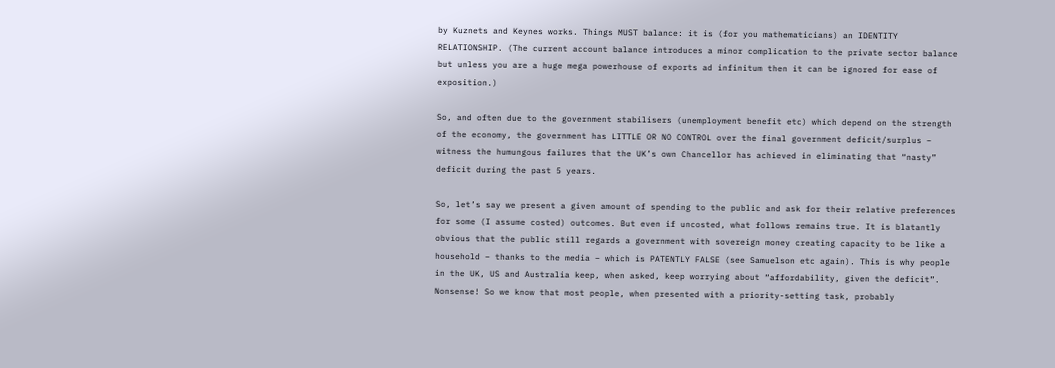by Kuznets and Keynes works. Things MUST balance: it is (for you mathematicians) an IDENTITY RELATIONSHIP. (The current account balance introduces a minor complication to the private sector balance but unless you are a huge mega powerhouse of exports ad infinitum then it can be ignored for ease of exposition.)

So, and often due to the government stabilisers (unemployment benefit etc) which depend on the strength of the economy, the government has LITTLE OR NO CONTROL over the final government deficit/surplus – witness the humungous failures that the UK’s own Chancellor has achieved in eliminating that “nasty” deficit during the past 5 years.

So, let’s say we present a given amount of spending to the public and ask for their relative preferences for some (I assume costed) outcomes. But even if uncosted, what follows remains true. It is blatantly obvious that the public still regards a government with sovereign money creating capacity to be like a household – thanks to the media – which is PATENTLY FALSE (see Samuelson etc again). This is why people in the UK, US and Australia keep, when asked, keep worrying about “affordability, given the deficit”. Nonsense! So we know that most people, when presented with a priority-setting task, probably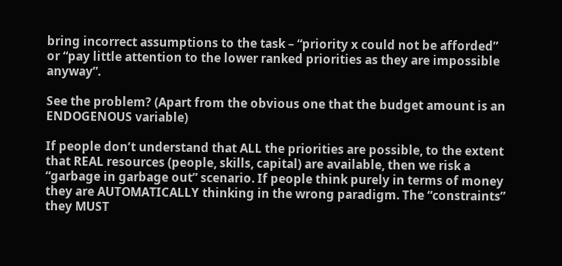bring incorrect assumptions to the task – “priority x could not be afforded” or “pay little attention to the lower ranked priorities as they are impossible anyway”.

See the problem? (Apart from the obvious one that the budget amount is an ENDOGENOUS variable)

If people don’t understand that ALL the priorities are possible, to the extent that REAL resources (people, skills, capital) are available, then we risk a “garbage in garbage out” scenario. If people think purely in terms of money they are AUTOMATICALLY thinking in the wrong paradigm. The “constraints” they MUST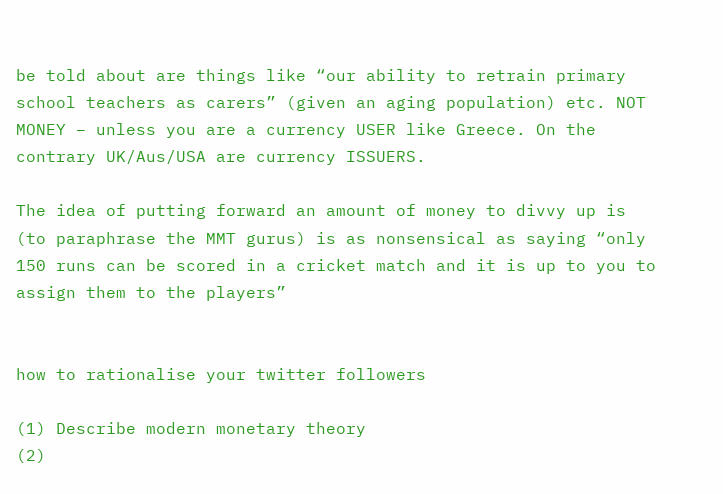be told about are things like “our ability to retrain primary school teachers as carers” (given an aging population) etc. NOT MONEY – unless you are a currency USER like Greece. On the contrary UK/Aus/USA are currency ISSUERS.

The idea of putting forward an amount of money to divvy up is (to paraphrase the MMT gurus) is as nonsensical as saying “only 150 runs can be scored in a cricket match and it is up to you to assign them to the players”


how to rationalise your twitter followers

(1) Describe modern monetary theory
(2)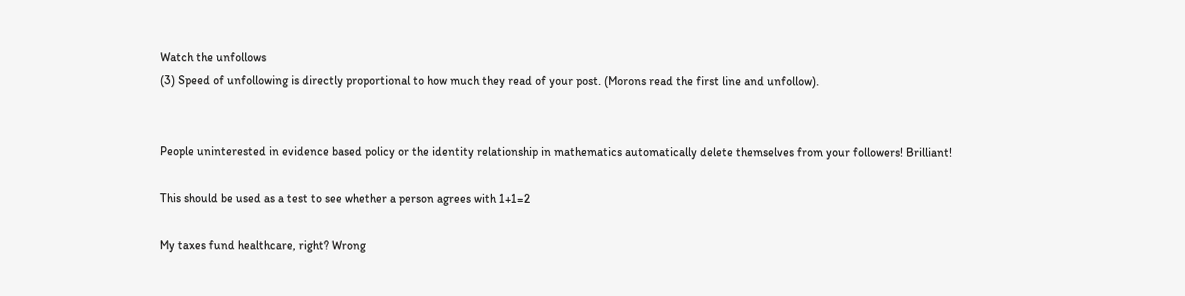Watch the unfollows
(3) Speed of unfollowing is directly proportional to how much they read of your post. (Morons read the first line and unfollow).


People uninterested in evidence based policy or the identity relationship in mathematics automatically delete themselves from your followers! Brilliant!

This should be used as a test to see whether a person agrees with 1+1=2

My taxes fund healthcare, right? Wrong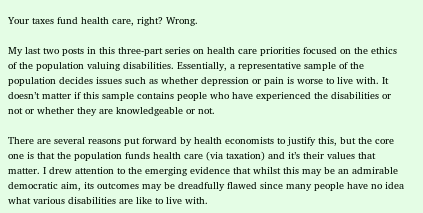Your taxes fund health care, right? Wrong.

My last two posts in this three-part series on health care priorities focused on the ethics of the population valuing disabilities. Essentially, a representative sample of the population decides issues such as whether depression or pain is worse to live with. It doesn’t matter if this sample contains people who have experienced the disabilities or not or whether they are knowledgeable or not.

There are several reasons put forward by health economists to justify this, but the core one is that the population funds health care (via taxation) and it’s their values that matter. I drew attention to the emerging evidence that whilst this may be an admirable democratic aim, its outcomes may be dreadfully flawed since many people have no idea what various disabilities are like to live with.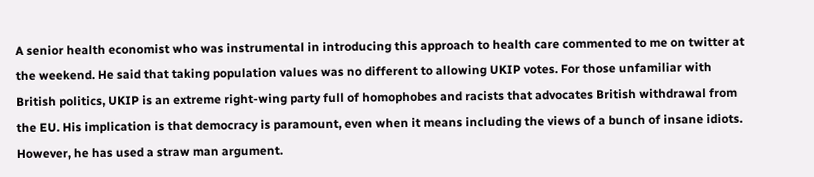A senior health economist who was instrumental in introducing this approach to health care commented to me on twitter at the weekend. He said that taking population values was no different to allowing UKIP votes. For those unfamiliar with British politics, UKIP is an extreme right-wing party full of homophobes and racists that advocates British withdrawal from the EU. His implication is that democracy is paramount, even when it means including the views of a bunch of insane idiots. However, he has used a straw man argument.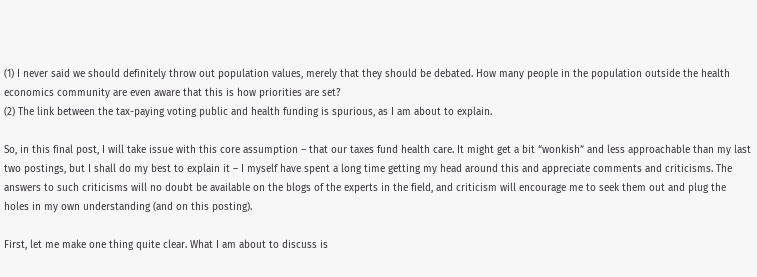(1) I never said we should definitely throw out population values, merely that they should be debated. How many people in the population outside the health economics community are even aware that this is how priorities are set?
(2) The link between the tax-paying voting public and health funding is spurious, as I am about to explain.

So, in this final post, I will take issue with this core assumption – that our taxes fund health care. It might get a bit “wonkish” and less approachable than my last two postings, but I shall do my best to explain it – I myself have spent a long time getting my head around this and appreciate comments and criticisms. The answers to such criticisms will no doubt be available on the blogs of the experts in the field, and criticism will encourage me to seek them out and plug the holes in my own understanding (and on this posting).

First, let me make one thing quite clear. What I am about to discuss is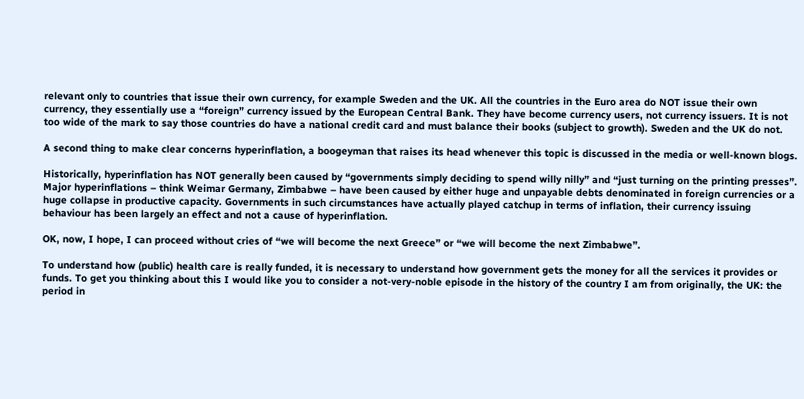relevant only to countries that issue their own currency, for example Sweden and the UK. All the countries in the Euro area do NOT issue their own currency, they essentially use a “foreign” currency issued by the European Central Bank. They have become currency users, not currency issuers. It is not too wide of the mark to say those countries do have a national credit card and must balance their books (subject to growth). Sweden and the UK do not.

A second thing to make clear concerns hyperinflation, a boogeyman that raises its head whenever this topic is discussed in the media or well-known blogs.

Historically, hyperinflation has NOT generally been caused by “governments simply deciding to spend willy nilly” and “just turning on the printing presses”. Major hyperinflations – think Weimar Germany, Zimbabwe – have been caused by either huge and unpayable debts denominated in foreign currencies or a huge collapse in productive capacity. Governments in such circumstances have actually played catchup in terms of inflation, their currency issuing behaviour has been largely an effect and not a cause of hyperinflation.

OK, now, I hope, I can proceed without cries of “we will become the next Greece” or “we will become the next Zimbabwe”.

To understand how (public) health care is really funded, it is necessary to understand how government gets the money for all the services it provides or funds. To get you thinking about this I would like you to consider a not-very-noble episode in the history of the country I am from originally, the UK: the period in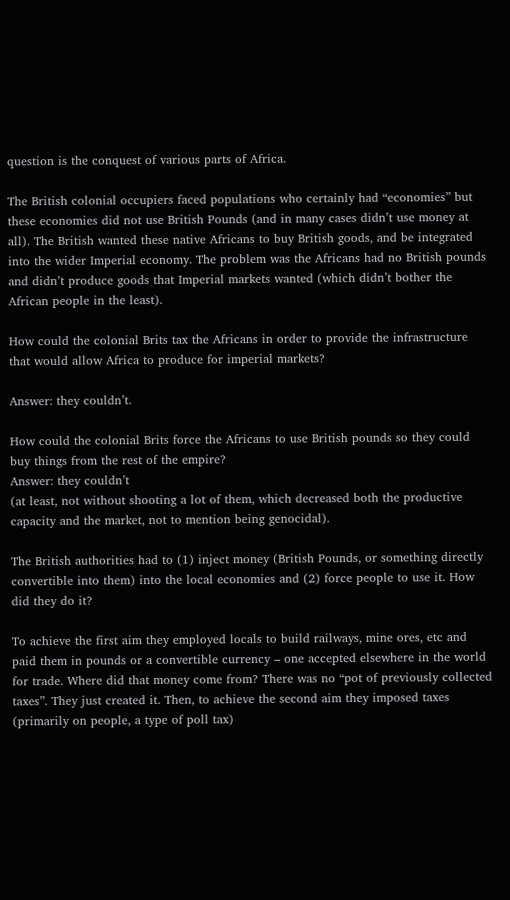question is the conquest of various parts of Africa.

The British colonial occupiers faced populations who certainly had “economies” but these economies did not use British Pounds (and in many cases didn’t use money at all). The British wanted these native Africans to buy British goods, and be integrated into the wider Imperial economy. The problem was the Africans had no British pounds and didn’t produce goods that Imperial markets wanted (which didn’t bother the African people in the least).

How could the colonial Brits tax the Africans in order to provide the infrastructure that would allow Africa to produce for imperial markets?

Answer: they couldn’t.

How could the colonial Brits force the Africans to use British pounds so they could buy things from the rest of the empire?
Answer: they couldn’t
(at least, not without shooting a lot of them, which decreased both the productive capacity and the market, not to mention being genocidal).

The British authorities had to (1) inject money (British Pounds, or something directly convertible into them) into the local economies and (2) force people to use it. How did they do it?

To achieve the first aim they employed locals to build railways, mine ores, etc and paid them in pounds or a convertible currency – one accepted elsewhere in the world for trade. Where did that money come from? There was no “pot of previously collected taxes”. They just created it. Then, to achieve the second aim they imposed taxes (primarily on people, a type of poll tax)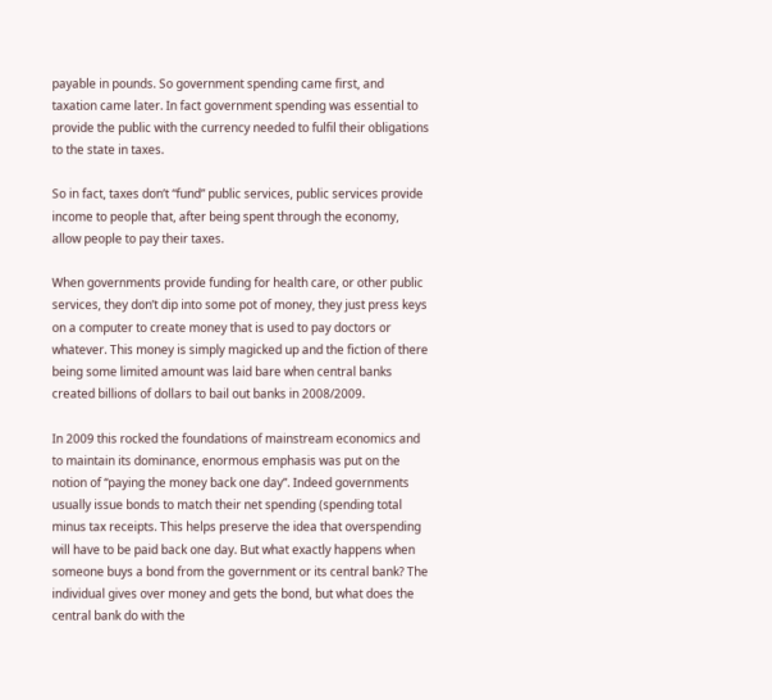payable in pounds. So government spending came first, and taxation came later. In fact government spending was essential to provide the public with the currency needed to fulfil their obligations to the state in taxes.

So in fact, taxes don’t “fund” public services, public services provide income to people that, after being spent through the economy, allow people to pay their taxes.

When governments provide funding for health care, or other public services, they don’t dip into some pot of money, they just press keys on a computer to create money that is used to pay doctors or whatever. This money is simply magicked up and the fiction of there being some limited amount was laid bare when central banks created billions of dollars to bail out banks in 2008/2009.

In 2009 this rocked the foundations of mainstream economics and to maintain its dominance, enormous emphasis was put on the notion of “paying the money back one day”. Indeed governments usually issue bonds to match their net spending (spending total minus tax receipts. This helps preserve the idea that overspending will have to be paid back one day. But what exactly happens when someone buys a bond from the government or its central bank? The individual gives over money and gets the bond, but what does the central bank do with the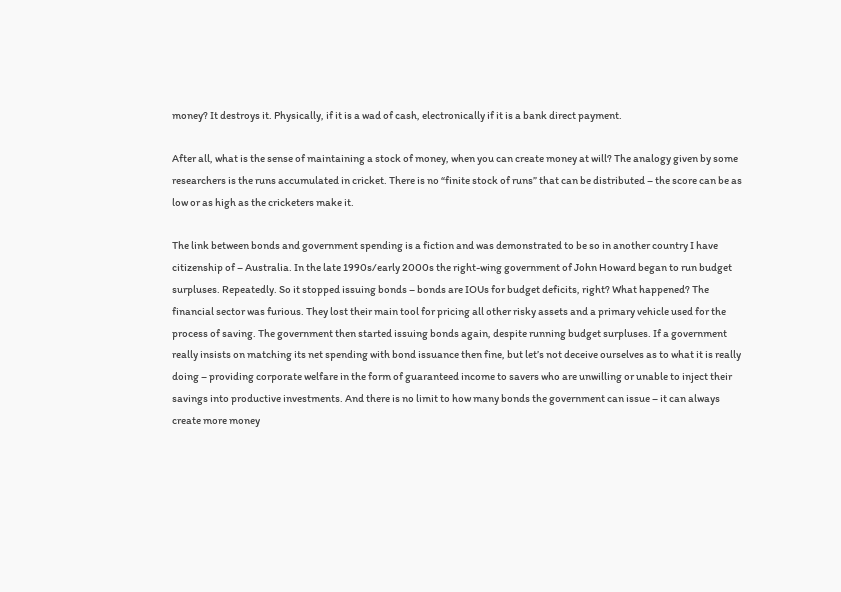money? It destroys it. Physically, if it is a wad of cash, electronically if it is a bank direct payment.

After all, what is the sense of maintaining a stock of money, when you can create money at will? The analogy given by some researchers is the runs accumulated in cricket. There is no “finite stock of runs” that can be distributed – the score can be as low or as high as the cricketers make it.

The link between bonds and government spending is a fiction and was demonstrated to be so in another country I have citizenship of – Australia. In the late 1990s/early 2000s the right-wing government of John Howard began to run budget surpluses. Repeatedly. So it stopped issuing bonds – bonds are IOUs for budget deficits, right? What happened? The financial sector was furious. They lost their main tool for pricing all other risky assets and a primary vehicle used for the process of saving. The government then started issuing bonds again, despite running budget surpluses. If a government really insists on matching its net spending with bond issuance then fine, but let’s not deceive ourselves as to what it is really doing – providing corporate welfare in the form of guaranteed income to savers who are unwilling or unable to inject their savings into productive investments. And there is no limit to how many bonds the government can issue – it can always create more money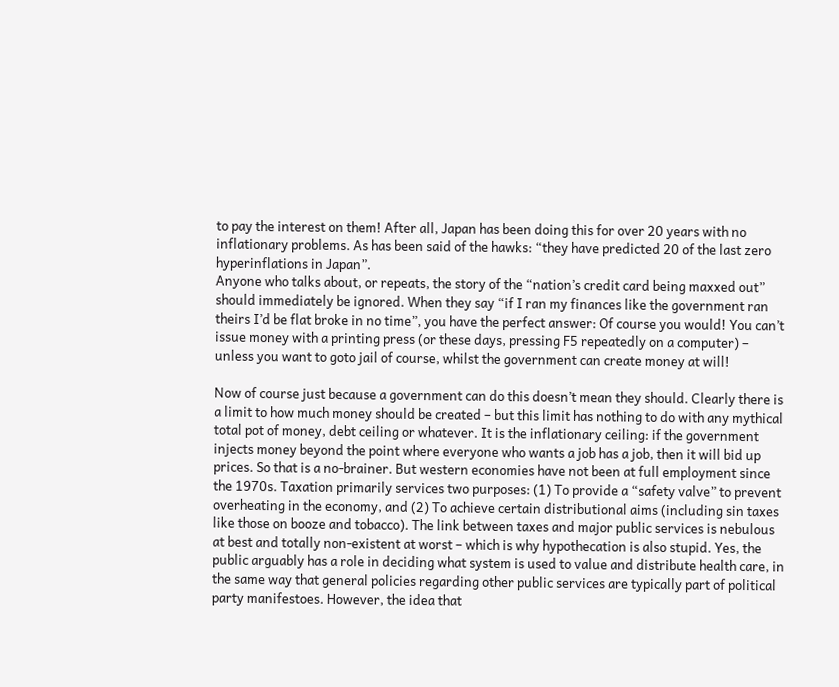to pay the interest on them! After all, Japan has been doing this for over 20 years with no inflationary problems. As has been said of the hawks: “they have predicted 20 of the last zero hyperinflations in Japan”.
Anyone who talks about, or repeats, the story of the “nation’s credit card being maxxed out” should immediately be ignored. When they say “if I ran my finances like the government ran theirs I’d be flat broke in no time”, you have the perfect answer: Of course you would! You can’t issue money with a printing press (or these days, pressing F5 repeatedly on a computer) – unless you want to goto jail of course, whilst the government can create money at will!

Now of course just because a government can do this doesn’t mean they should. Clearly there is a limit to how much money should be created – but this limit has nothing to do with any mythical total pot of money, debt ceiling or whatever. It is the inflationary ceiling: if the government injects money beyond the point where everyone who wants a job has a job, then it will bid up prices. So that is a no-brainer. But western economies have not been at full employment since the 1970s. Taxation primarily services two purposes: (1) To provide a “safety valve” to prevent overheating in the economy, and (2) To achieve certain distributional aims (including sin taxes like those on booze and tobacco). The link between taxes and major public services is nebulous at best and totally non-existent at worst – which is why hypothecation is also stupid. Yes, the public arguably has a role in deciding what system is used to value and distribute health care, in the same way that general policies regarding other public services are typically part of political party manifestoes. However, the idea that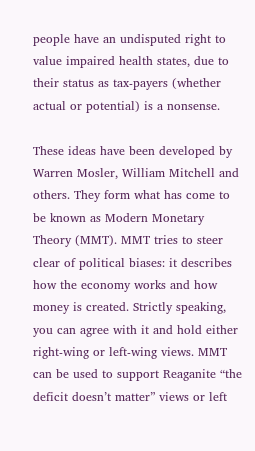people have an undisputed right to value impaired health states, due to their status as tax-payers (whether actual or potential) is a nonsense.

These ideas have been developed by Warren Mosler, William Mitchell and others. They form what has come to be known as Modern Monetary Theory (MMT). MMT tries to steer clear of political biases: it describes how the economy works and how money is created. Strictly speaking, you can agree with it and hold either right-wing or left-wing views. MMT can be used to support Reaganite “the deficit doesn’t matter” views or left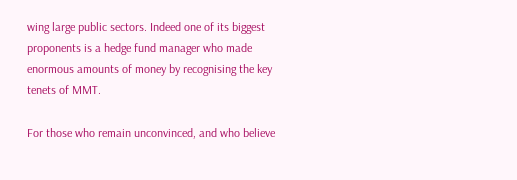wing large public sectors. Indeed one of its biggest proponents is a hedge fund manager who made enormous amounts of money by recognising the key tenets of MMT.

For those who remain unconvinced, and who believe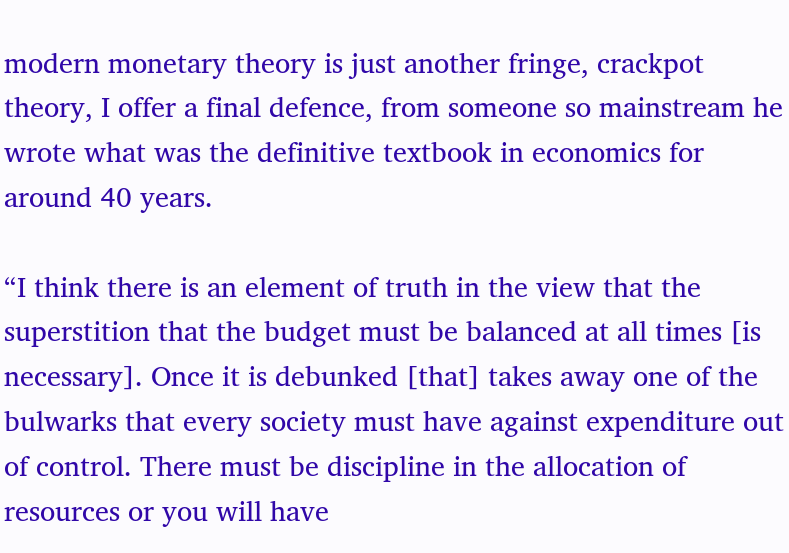modern monetary theory is just another fringe, crackpot theory, I offer a final defence, from someone so mainstream he wrote what was the definitive textbook in economics for around 40 years.

“I think there is an element of truth in the view that the superstition that the budget must be balanced at all times [is necessary]. Once it is debunked [that] takes away one of the bulwarks that every society must have against expenditure out of control. There must be discipline in the allocation of resources or you will have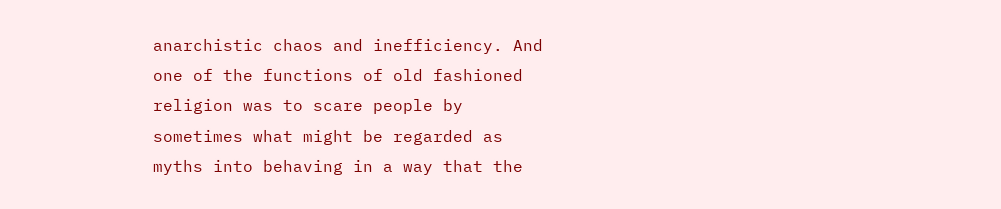anarchistic chaos and inefficiency. And one of the functions of old fashioned religion was to scare people by sometimes what might be regarded as myths into behaving in a way that the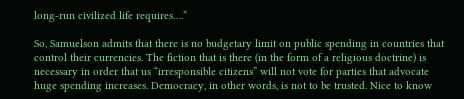long-run civilized life requires….”

So, Samuelson admits that there is no budgetary limit on public spending in countries that control their currencies. The fiction that is there (in the form of a religious doctrine) is necessary in order that us “irresponsible citizens” will not vote for parties that advocate huge spending increases. Democracy, in other words, is not to be trusted. Nice to know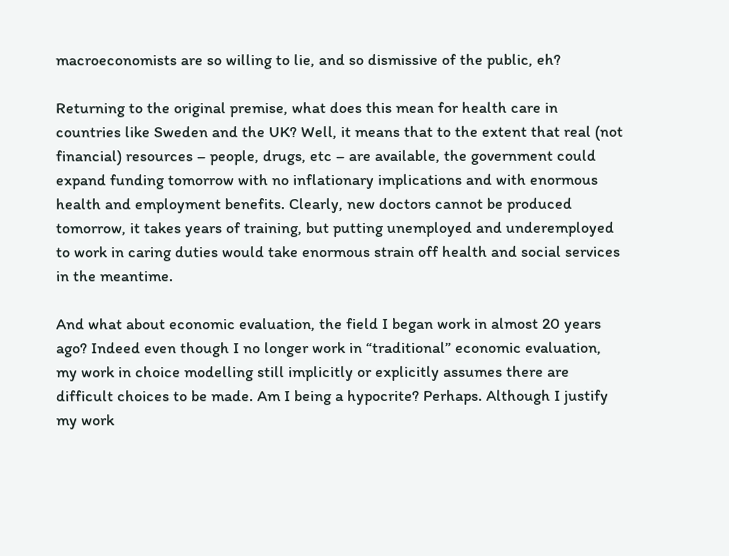macroeconomists are so willing to lie, and so dismissive of the public, eh?

Returning to the original premise, what does this mean for health care in countries like Sweden and the UK? Well, it means that to the extent that real (not financial) resources – people, drugs, etc – are available, the government could expand funding tomorrow with no inflationary implications and with enormous health and employment benefits. Clearly, new doctors cannot be produced tomorrow, it takes years of training, but putting unemployed and underemployed to work in caring duties would take enormous strain off health and social services in the meantime.

And what about economic evaluation, the field I began work in almost 20 years ago? Indeed even though I no longer work in “traditional” economic evaluation, my work in choice modelling still implicitly or explicitly assumes there are difficult choices to be made. Am I being a hypocrite? Perhaps. Although I justify my work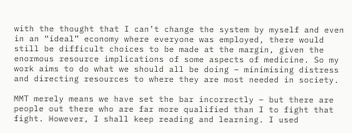with the thought that I can’t change the system by myself and even in an “ideal” economy where everyone was employed, there would still be difficult choices to be made at the margin, given the enormous resource implications of some aspects of medicine. So my work aims to do what we should all be doing – minimising distress and directing resources to where they are most needed in society.

MMT merely means we have set the bar incorrectly – but there are people out there who are far more qualified than I to fight that fight. However, I shall keep reading and learning. I used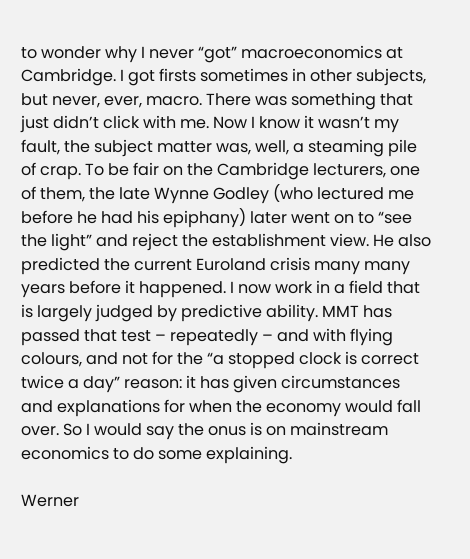to wonder why I never “got” macroeconomics at Cambridge. I got firsts sometimes in other subjects, but never, ever, macro. There was something that just didn’t click with me. Now I know it wasn’t my fault, the subject matter was, well, a steaming pile of crap. To be fair on the Cambridge lecturers, one of them, the late Wynne Godley (who lectured me before he had his epiphany) later went on to “see the light” and reject the establishment view. He also predicted the current Euroland crisis many many years before it happened. I now work in a field that is largely judged by predictive ability. MMT has passed that test – repeatedly – and with flying colours, and not for the “a stopped clock is correct twice a day” reason: it has given circumstances and explanations for when the economy would fall over. So I would say the onus is on mainstream economics to do some explaining.

Werner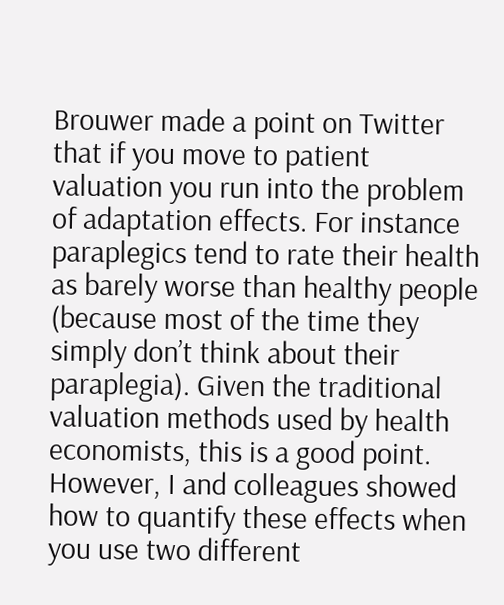Brouwer made a point on Twitter that if you move to patient valuation you run into the problem of adaptation effects. For instance paraplegics tend to rate their health as barely worse than healthy people (because most of the time they simply don’t think about their paraplegia). Given the traditional valuation methods used by health economists, this is a good point. However, I and colleagues showed how to quantify these effects when you use two different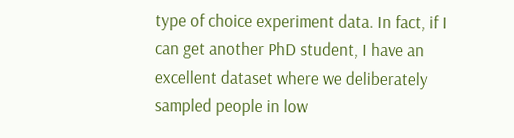type of choice experiment data. In fact, if I can get another PhD student, I have an excellent dataset where we deliberately sampled people in low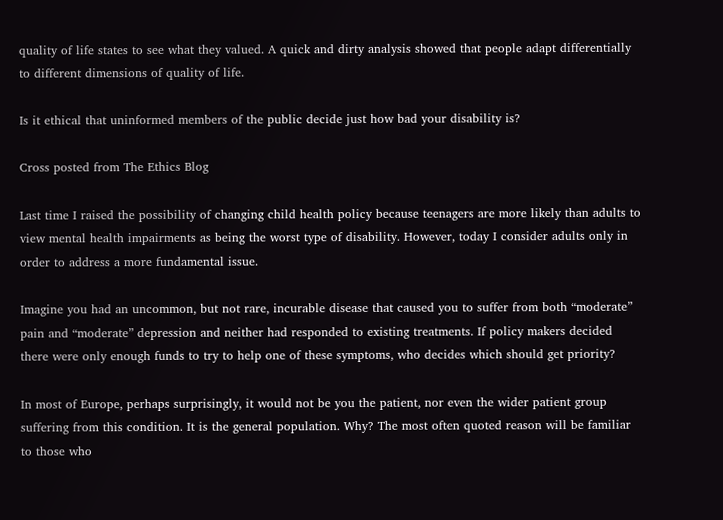quality of life states to see what they valued. A quick and dirty analysis showed that people adapt differentially to different dimensions of quality of life.

Is it ethical that uninformed members of the public decide just how bad your disability is?

Cross posted from The Ethics Blog

Last time I raised the possibility of changing child health policy because teenagers are more likely than adults to view mental health impairments as being the worst type of disability. However, today I consider adults only in order to address a more fundamental issue.

Imagine you had an uncommon, but not rare, incurable disease that caused you to suffer from both “moderate” pain and “moderate” depression and neither had responded to existing treatments. If policy makers decided there were only enough funds to try to help one of these symptoms, who decides which should get priority?

In most of Europe, perhaps surprisingly, it would not be you the patient, nor even the wider patient group suffering from this condition. It is the general population. Why? The most often quoted reason will be familiar to those who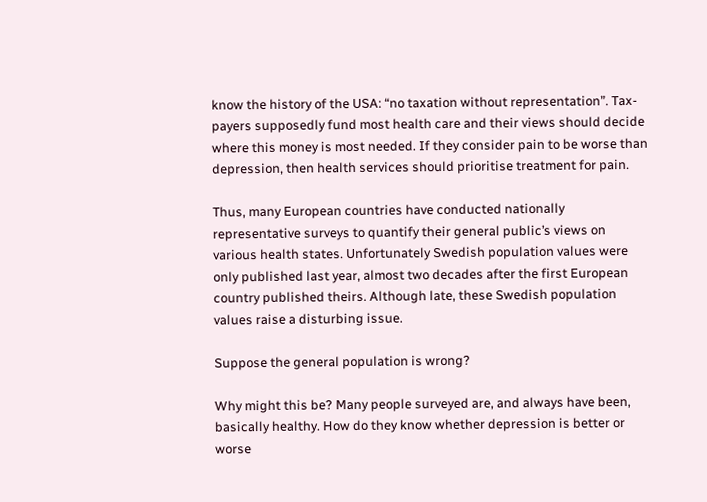know the history of the USA: “no taxation without representation”. Tax-payers supposedly fund most health care and their views should decide where this money is most needed. If they consider pain to be worse than depression, then health services should prioritise treatment for pain.

Thus, many European countries have conducted nationally representative surveys to quantify their general public’s views on various health states. Unfortunately Swedish population values were only published last year, almost two decades after the first European country published theirs. Although late, these Swedish population values raise a disturbing issue.

Suppose the general population is wrong?

Why might this be? Many people surveyed are, and always have been, basically healthy. How do they know whether depression is better or worse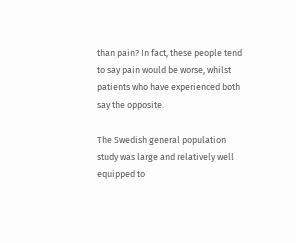than pain? In fact, these people tend to say pain would be worse, whilst patients who have experienced both say the opposite.

The Swedish general population study was large and relatively well equipped to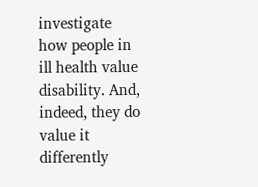investigate how people in ill health value disability. And, indeed, they do value it differently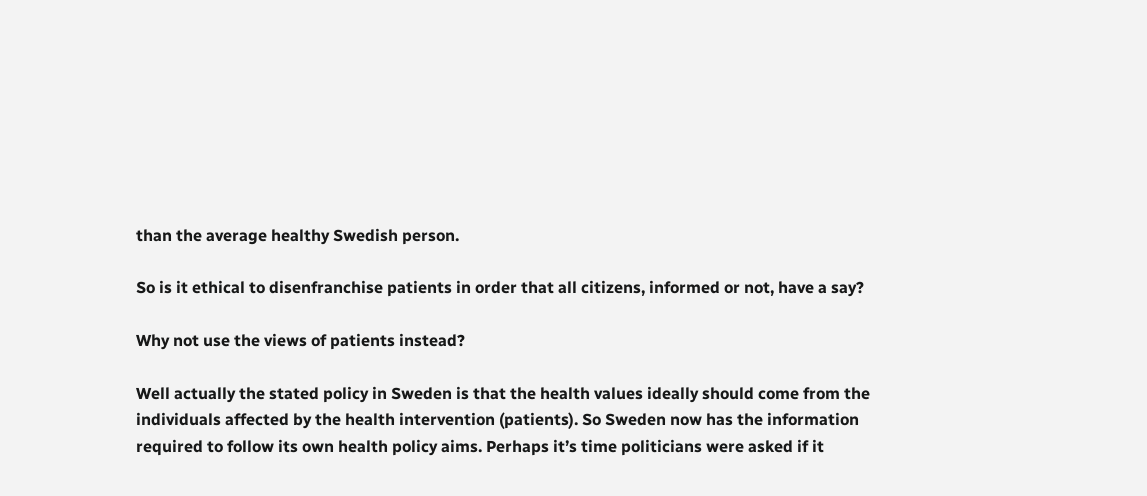than the average healthy Swedish person.

So is it ethical to disenfranchise patients in order that all citizens, informed or not, have a say?

Why not use the views of patients instead?

Well actually the stated policy in Sweden is that the health values ideally should come from the individuals affected by the health intervention (patients). So Sweden now has the information required to follow its own health policy aims. Perhaps it’s time politicians were asked if it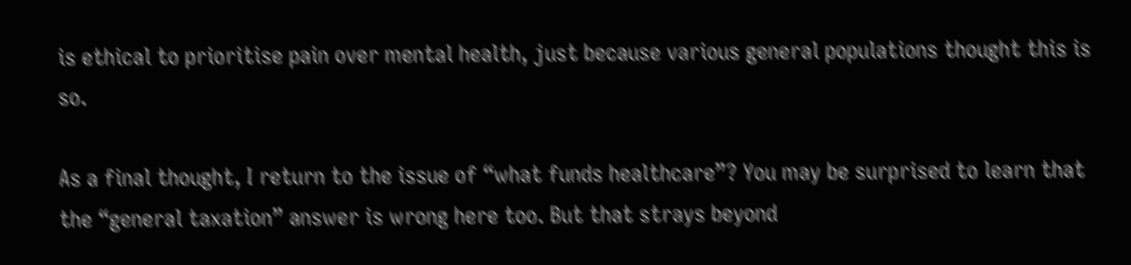is ethical to prioritise pain over mental health, just because various general populations thought this is so.

As a final thought, I return to the issue of “what funds healthcare”? You may be surprised to learn that the “general taxation” answer is wrong here too. But that strays beyond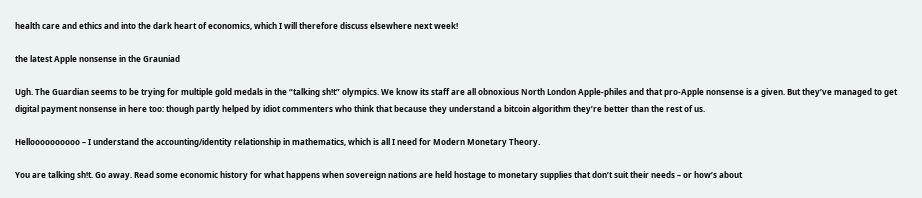health care and ethics and into the dark heart of economics, which I will therefore discuss elsewhere next week!

the latest Apple nonsense in the Grauniad

Ugh. The Guardian seems to be trying for multiple gold medals in the “talking sh!t” olympics. We know its staff are all obnoxious North London Apple-philes and that pro-Apple nonsense is a given. But they’ve managed to get digital payment nonsense in here too: though partly helped by idiot commenters who think that because they understand a bitcoin algorithm they’re better than the rest of us.

Helloooooooooo – I understand the accounting/identity relationship in mathematics, which is all I need for Modern Monetary Theory.

You are talking sh!t. Go away. Read some economic history for what happens when sovereign nations are held hostage to monetary supplies that don’t suit their needs – or how’s about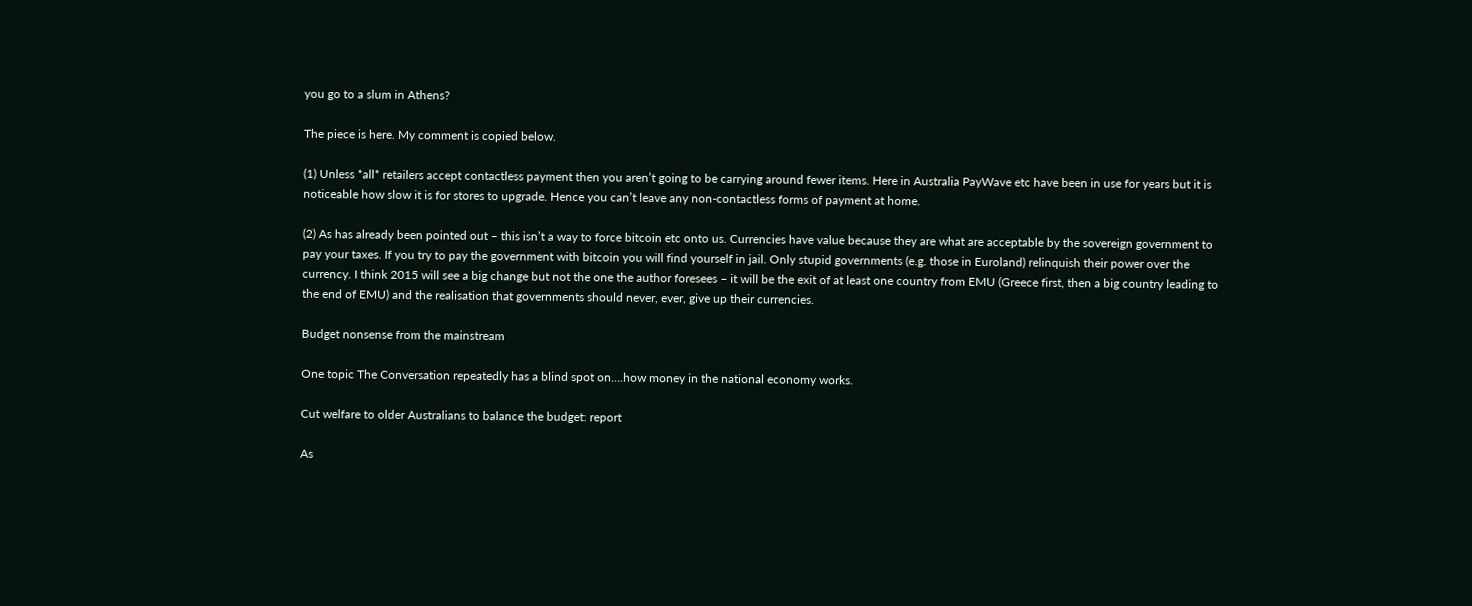you go to a slum in Athens?

The piece is here. My comment is copied below.

(1) Unless *all* retailers accept contactless payment then you aren’t going to be carrying around fewer items. Here in Australia PayWave etc have been in use for years but it is noticeable how slow it is for stores to upgrade. Hence you can’t leave any non-contactless forms of payment at home.

(2) As has already been pointed out – this isn’t a way to force bitcoin etc onto us. Currencies have value because they are what are acceptable by the sovereign government to pay your taxes. If you try to pay the government with bitcoin you will find yourself in jail. Only stupid governments (e.g. those in Euroland) relinquish their power over the currency. I think 2015 will see a big change but not the one the author foresees – it will be the exit of at least one country from EMU (Greece first, then a big country leading to the end of EMU) and the realisation that governments should never, ever, give up their currencies.

Budget nonsense from the mainstream

One topic The Conversation repeatedly has a blind spot on….how money in the national economy works.

Cut welfare to older Australians to balance the budget: report

As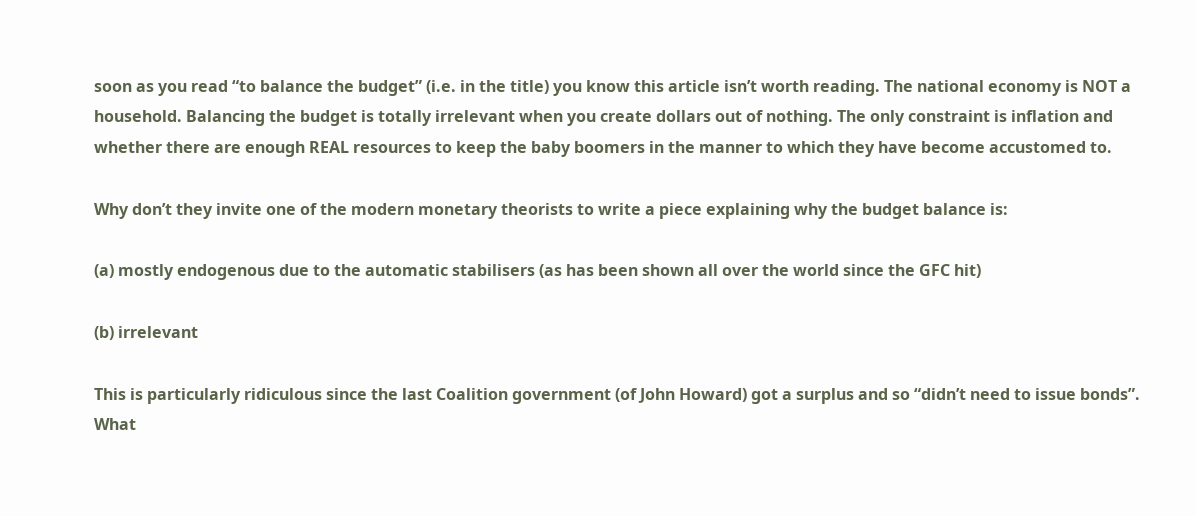soon as you read “to balance the budget” (i.e. in the title) you know this article isn’t worth reading. The national economy is NOT a household. Balancing the budget is totally irrelevant when you create dollars out of nothing. The only constraint is inflation and whether there are enough REAL resources to keep the baby boomers in the manner to which they have become accustomed to.

Why don’t they invite one of the modern monetary theorists to write a piece explaining why the budget balance is:

(a) mostly endogenous due to the automatic stabilisers (as has been shown all over the world since the GFC hit)

(b) irrelevant

This is particularly ridiculous since the last Coalition government (of John Howard) got a surplus and so “didn’t need to issue bonds”. What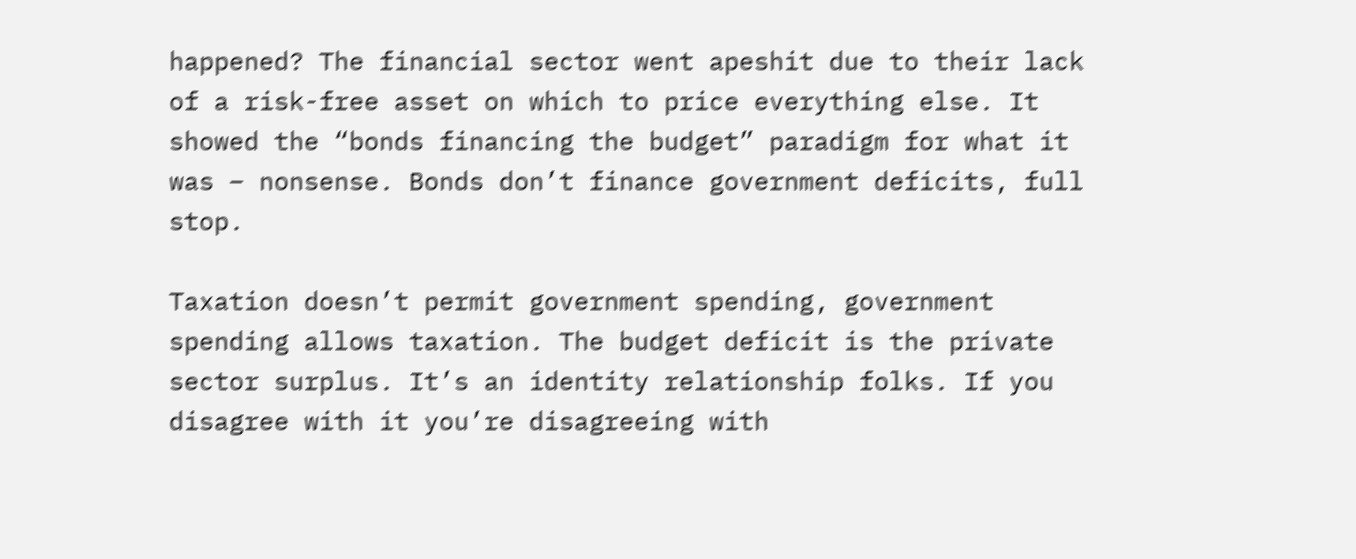happened? The financial sector went apeshit due to their lack of a risk-free asset on which to price everything else. It showed the “bonds financing the budget” paradigm for what it was – nonsense. Bonds don’t finance government deficits, full stop.

Taxation doesn’t permit government spending, government spending allows taxation. The budget deficit is the private sector surplus. It’s an identity relationship folks. If you disagree with it you’re disagreeing with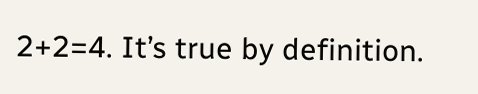2+2=4. It’s true by definition.